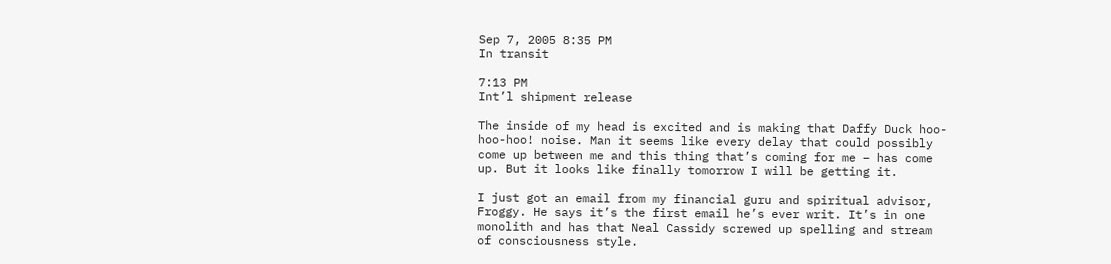Sep 7, 2005 8:35 PM
In transit

7:13 PM
Int’l shipment release

The inside of my head is excited and is making that Daffy Duck hoo-hoo-hoo! noise. Man it seems like every delay that could possibly come up between me and this thing that’s coming for me – has come up. But it looks like finally tomorrow I will be getting it.

I just got an email from my financial guru and spiritual advisor, Froggy. He says it’s the first email he’s ever writ. It’s in one monolith and has that Neal Cassidy screwed up spelling and stream of consciousness style.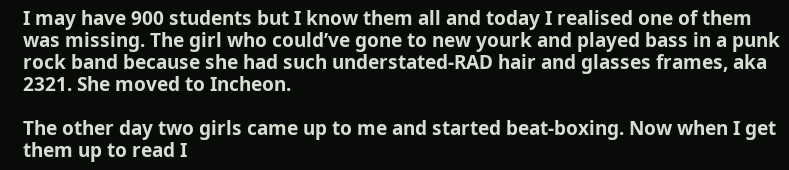I may have 900 students but I know them all and today I realised one of them was missing. The girl who could’ve gone to new yourk and played bass in a punk rock band because she had such understated-RAD hair and glasses frames, aka 2321. She moved to Incheon.

The other day two girls came up to me and started beat-boxing. Now when I get them up to read I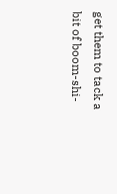get them to tack a bit of boom-shi-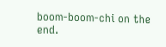boom-boom-chi on the end.